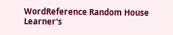WordReference Random House Learner's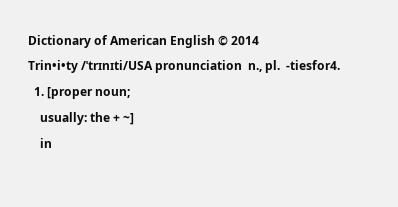Dictionary of American English © 2014
Trin•i•ty /ˈtrɪnɪti/USA pronunciation  n., pl.  -tiesfor4.
  1. [proper noun;
    usually: the + ~]
    in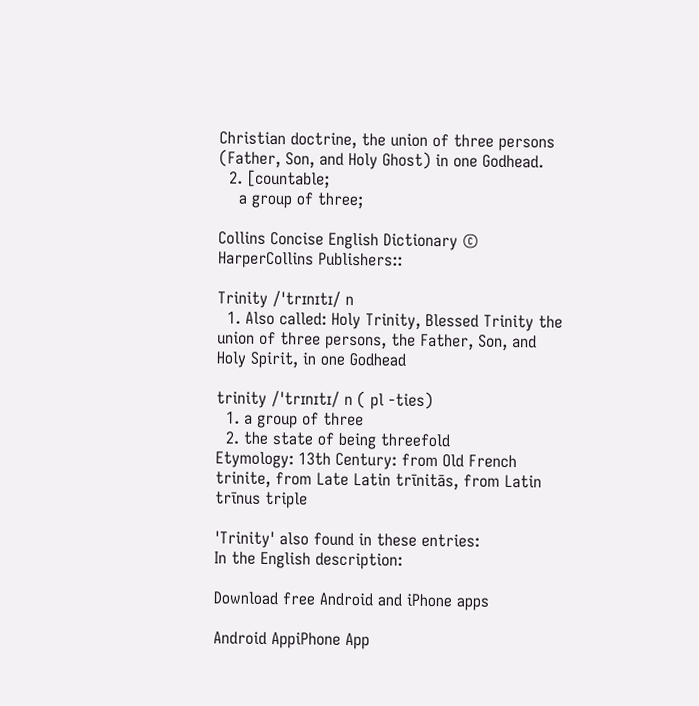Christian doctrine, the union of three persons (Father, Son, and Holy Ghost) in one Godhead.
  2. [countable;
    a group of three;

Collins Concise English Dictionary © HarperCollins Publishers::

Trinity /ˈtrɪnɪtɪ/ n
  1. Also called: Holy Trinity, Blessed Trinity the union of three persons, the Father, Son, and Holy Spirit, in one Godhead

trinity /ˈtrɪnɪtɪ/ n ( pl -ties)
  1. a group of three
  2. the state of being threefold
Etymology: 13th Century: from Old French trinite, from Late Latin trīnitās, from Latin trīnus triple

'Trinity' also found in these entries:
In the English description:

Download free Android and iPhone apps

Android AppiPhone App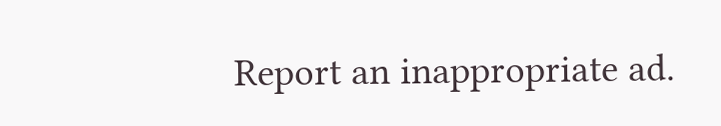Report an inappropriate ad.